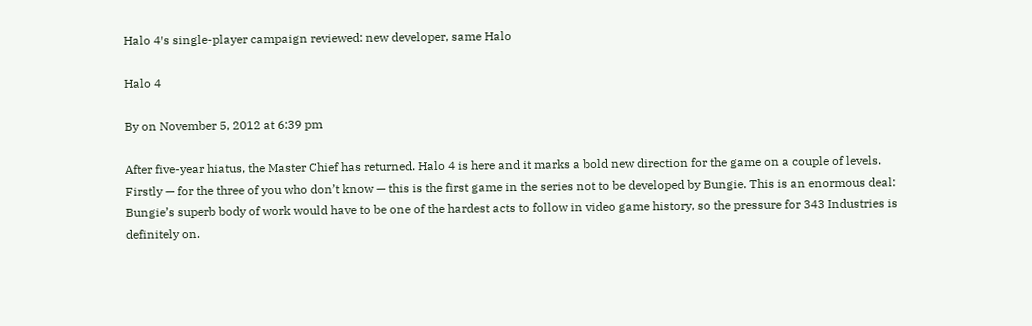Halo 4′s single-player campaign reviewed: new developer, same Halo

Halo 4

By on November 5, 2012 at 6:39 pm

After five-year hiatus, the Master Chief has returned. Halo 4 is here and it marks a bold new direction for the game on a couple of levels. Firstly — for the three of you who don’t know — this is the first game in the series not to be developed by Bungie. This is an enormous deal: Bungie’s superb body of work would have to be one of the hardest acts to follow in video game history, so the pressure for 343 Industries is definitely on.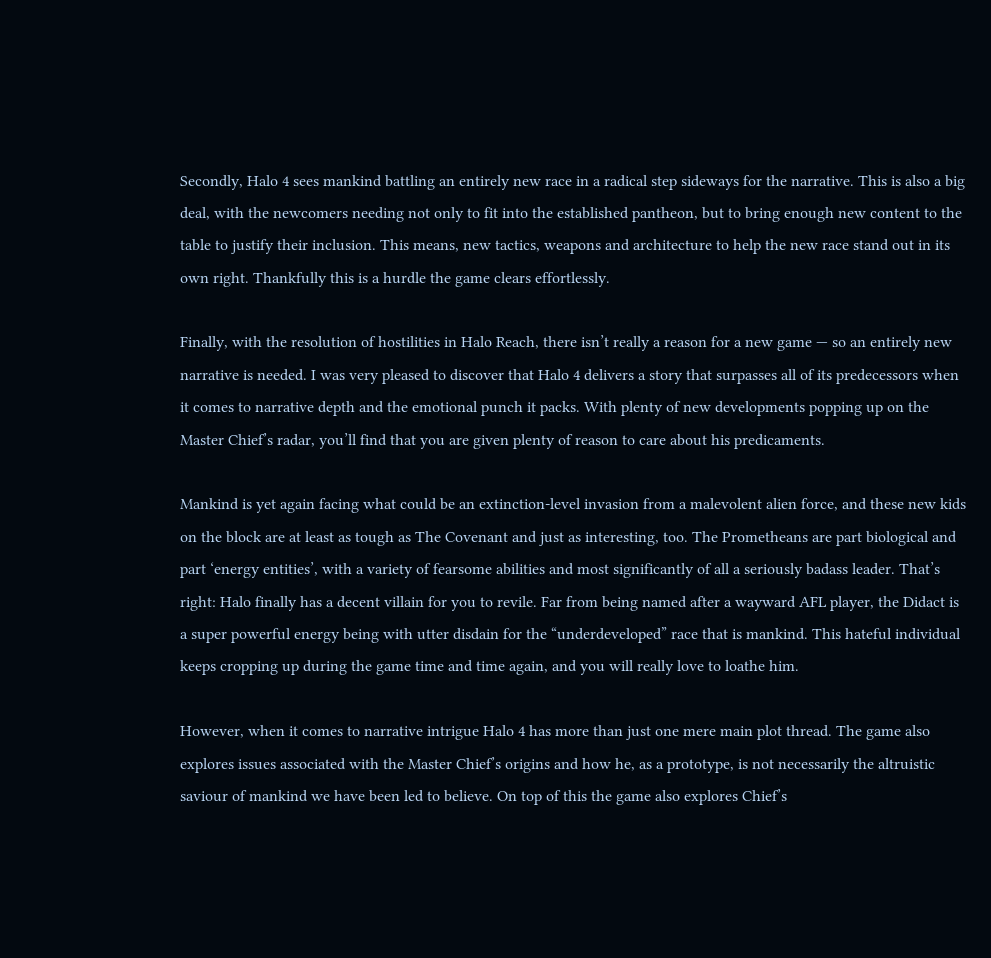Secondly, Halo 4 sees mankind battling an entirely new race in a radical step sideways for the narrative. This is also a big deal, with the newcomers needing not only to fit into the established pantheon, but to bring enough new content to the table to justify their inclusion. This means, new tactics, weapons and architecture to help the new race stand out in its own right. Thankfully this is a hurdle the game clears effortlessly.

Finally, with the resolution of hostilities in Halo Reach, there isn’t really a reason for a new game — so an entirely new narrative is needed. I was very pleased to discover that Halo 4 delivers a story that surpasses all of its predecessors when it comes to narrative depth and the emotional punch it packs. With plenty of new developments popping up on the Master Chief’s radar, you’ll find that you are given plenty of reason to care about his predicaments.

Mankind is yet again facing what could be an extinction-level invasion from a malevolent alien force, and these new kids on the block are at least as tough as The Covenant and just as interesting, too. The Prometheans are part biological and part ‘energy entities’, with a variety of fearsome abilities and most significantly of all a seriously badass leader. That’s right: Halo finally has a decent villain for you to revile. Far from being named after a wayward AFL player, the Didact is a super powerful energy being with utter disdain for the “underdeveloped” race that is mankind. This hateful individual keeps cropping up during the game time and time again, and you will really love to loathe him.

However, when it comes to narrative intrigue Halo 4 has more than just one mere main plot thread. The game also explores issues associated with the Master Chief’s origins and how he, as a prototype, is not necessarily the altruistic saviour of mankind we have been led to believe. On top of this the game also explores Chief’s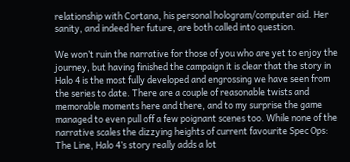relationship with Cortana, his personal hologram/computer aid. Her sanity, and indeed her future, are both called into question.

We won’t ruin the narrative for those of you who are yet to enjoy the journey, but having finished the campaign it is clear that the story in Halo 4 is the most fully developed and engrossing we have seen from the series to date. There are a couple of reasonable twists and memorable moments here and there, and to my surprise the game managed to even pull off a few poignant scenes too. While none of the narrative scales the dizzying heights of current favourite Spec Ops: The Line, Halo 4’s story really adds a lot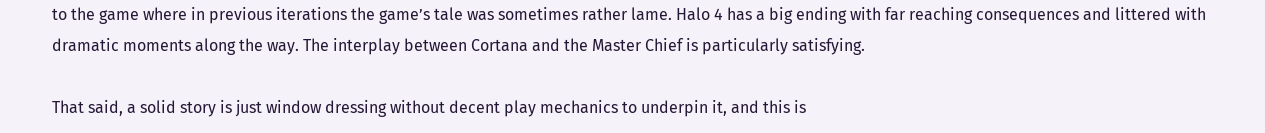to the game where in previous iterations the game’s tale was sometimes rather lame. Halo 4 has a big ending with far reaching consequences and littered with dramatic moments along the way. The interplay between Cortana and the Master Chief is particularly satisfying.

That said, a solid story is just window dressing without decent play mechanics to underpin it, and this is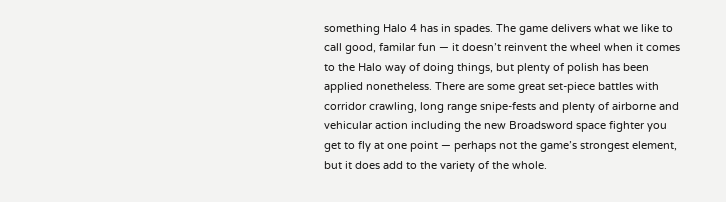something Halo 4 has in spades. The game delivers what we like to call good, familar fun — it doesn’t reinvent the wheel when it comes to the Halo way of doing things, but plenty of polish has been applied nonetheless. There are some great set-piece battles with corridor crawling, long range snipe-fests and plenty of airborne and vehicular action including the new Broadsword space fighter you get to fly at one point — perhaps not the game’s strongest element, but it does add to the variety of the whole.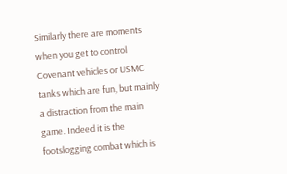Similarly there are moments when you get to control Covenant vehicles or USMC tanks which are fun, but mainly a distraction from the main game. Indeed it is the footslogging combat which is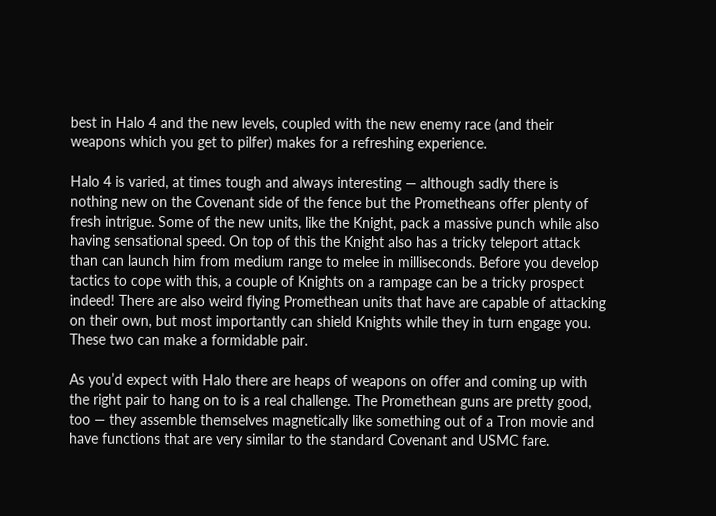best in Halo 4 and the new levels, coupled with the new enemy race (and their weapons which you get to pilfer) makes for a refreshing experience.

Halo 4 is varied, at times tough and always interesting — although sadly there is nothing new on the Covenant side of the fence but the Prometheans offer plenty of fresh intrigue. Some of the new units, like the Knight, pack a massive punch while also having sensational speed. On top of this the Knight also has a tricky teleport attack than can launch him from medium range to melee in milliseconds. Before you develop tactics to cope with this, a couple of Knights on a rampage can be a tricky prospect indeed! There are also weird flying Promethean units that have are capable of attacking on their own, but most importantly can shield Knights while they in turn engage you. These two can make a formidable pair.

As you’d expect with Halo there are heaps of weapons on offer and coming up with the right pair to hang on to is a real challenge. The Promethean guns are pretty good, too — they assemble themselves magnetically like something out of a Tron movie and have functions that are very similar to the standard Covenant and USMC fare.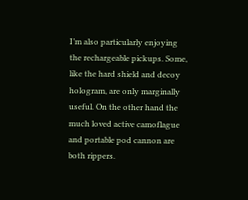I’m also particularly enjoying the rechargeable pickups. Some, like the hard shield and decoy hologram, are only marginally useful. On the other hand the much loved active camoflague and portable pod cannon are both rippers.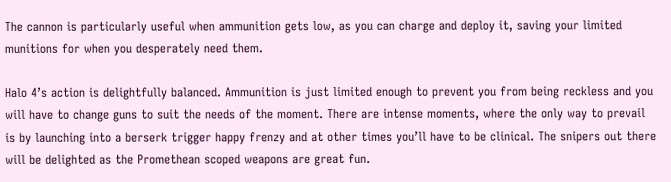The cannon is particularly useful when ammunition gets low, as you can charge and deploy it, saving your limited munitions for when you desperately need them.

Halo 4’s action is delightfully balanced. Ammunition is just limited enough to prevent you from being reckless and you will have to change guns to suit the needs of the moment. There are intense moments, where the only way to prevail is by launching into a berserk trigger happy frenzy and at other times you’ll have to be clinical. The snipers out there will be delighted as the Promethean scoped weapons are great fun.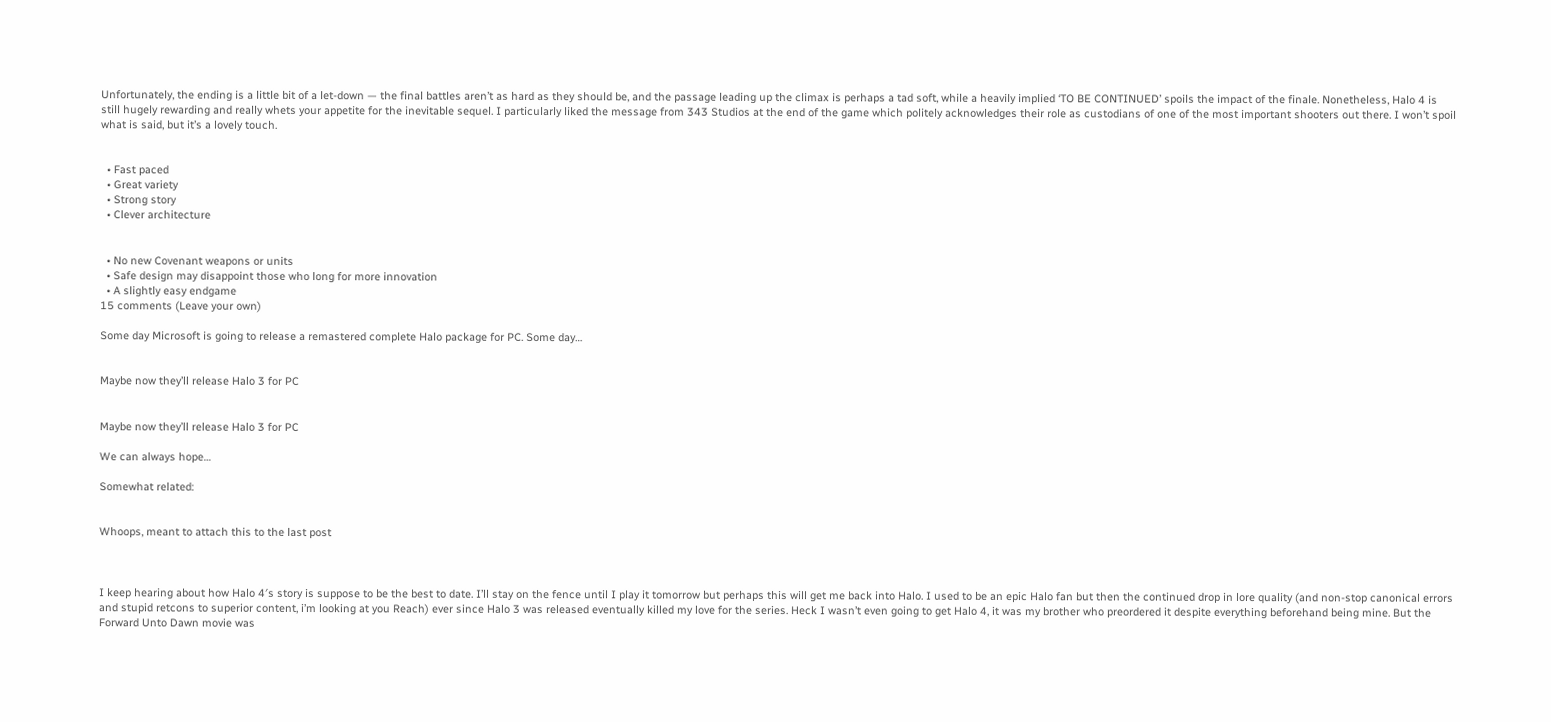Unfortunately, the ending is a little bit of a let-down — the final battles aren’t as hard as they should be, and the passage leading up the climax is perhaps a tad soft, while a heavily implied ‘TO BE CONTINUED’ spoils the impact of the finale. Nonetheless, Halo 4 is still hugely rewarding and really whets your appetite for the inevitable sequel. I particularly liked the message from 343 Studios at the end of the game which politely acknowledges their role as custodians of one of the most important shooters out there. I won’t spoil what is said, but it’s a lovely touch.


  • Fast paced
  • Great variety
  • Strong story
  • Clever architecture


  • No new Covenant weapons or units
  • Safe design may disappoint those who long for more innovation
  • A slightly easy endgame
15 comments (Leave your own)

Some day Microsoft is going to release a remastered complete Halo package for PC. Some day…


Maybe now they’ll release Halo 3 for PC


Maybe now they’ll release Halo 3 for PC

We can always hope…

Somewhat related:


Whoops, meant to attach this to the last post



I keep hearing about how Halo 4′s story is suppose to be the best to date. I’ll stay on the fence until I play it tomorrow but perhaps this will get me back into Halo. I used to be an epic Halo fan but then the continued drop in lore quality (and non-stop canonical errors and stupid retcons to superior content, i’m looking at you Reach) ever since Halo 3 was released eventually killed my love for the series. Heck I wasn’t even going to get Halo 4, it was my brother who preordered it despite everything beforehand being mine. But the Forward Unto Dawn movie was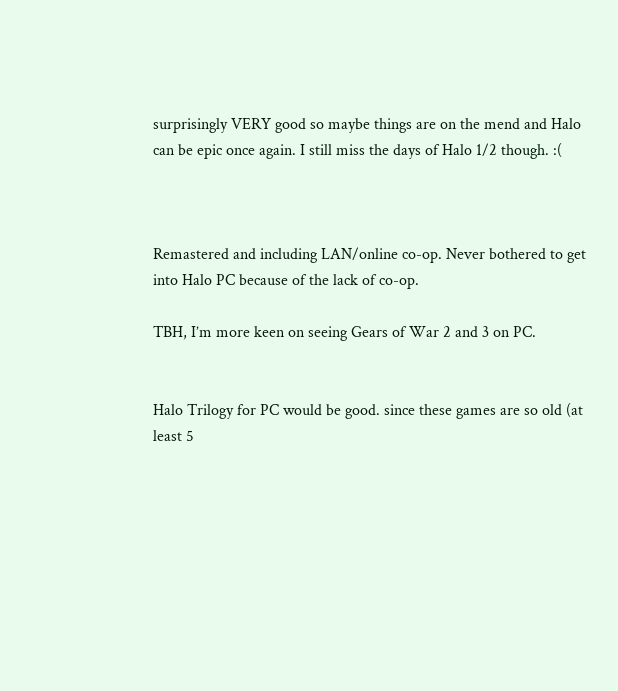surprisingly VERY good so maybe things are on the mend and Halo can be epic once again. I still miss the days of Halo 1/2 though. :(



Remastered and including LAN/online co-op. Never bothered to get into Halo PC because of the lack of co-op.

TBH, I’m more keen on seeing Gears of War 2 and 3 on PC.


Halo Trilogy for PC would be good. since these games are so old (at least 5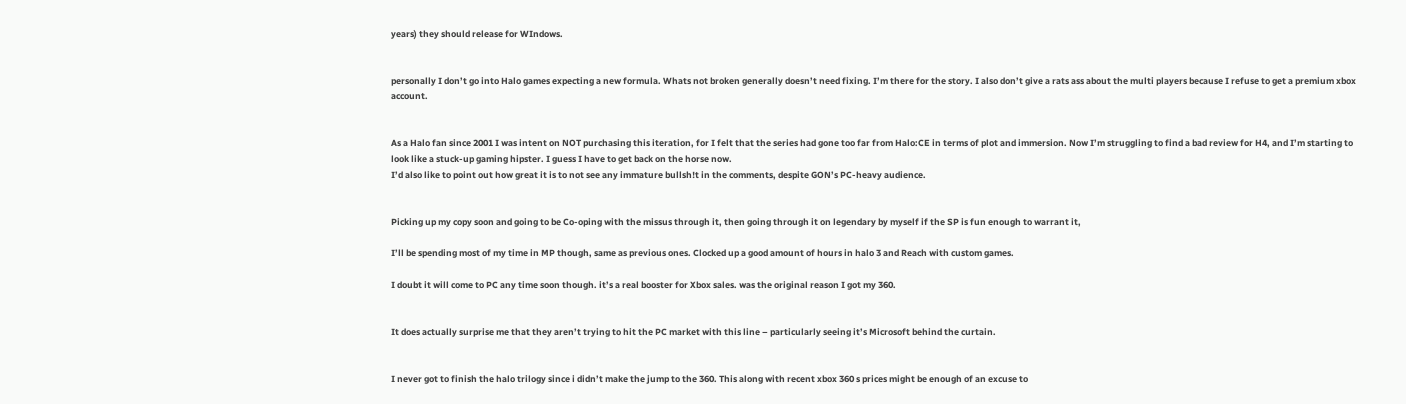years) they should release for WIndows.


personally I don’t go into Halo games expecting a new formula. Whats not broken generally doesn’t need fixing. I’m there for the story. I also don’t give a rats ass about the multi players because I refuse to get a premium xbox account.


As a Halo fan since 2001 I was intent on NOT purchasing this iteration, for I felt that the series had gone too far from Halo:CE in terms of plot and immersion. Now I’m struggling to find a bad review for H4, and I’m starting to look like a stuck-up gaming hipster. I guess I have to get back on the horse now.
I’d also like to point out how great it is to not see any immature bullsh!t in the comments, despite GON’s PC-heavy audience.


Picking up my copy soon and going to be Co-oping with the missus through it, then going through it on legendary by myself if the SP is fun enough to warrant it,

I’ll be spending most of my time in MP though, same as previous ones. Clocked up a good amount of hours in halo 3 and Reach with custom games.

I doubt it will come to PC any time soon though. it’s a real booster for Xbox sales. was the original reason I got my 360.


It does actually surprise me that they aren’t trying to hit the PC market with this line – particularly seeing it’s Microsoft behind the curtain.


I never got to finish the halo trilogy since i didn’t make the jump to the 360. This along with recent xbox 360 s prices might be enough of an excuse to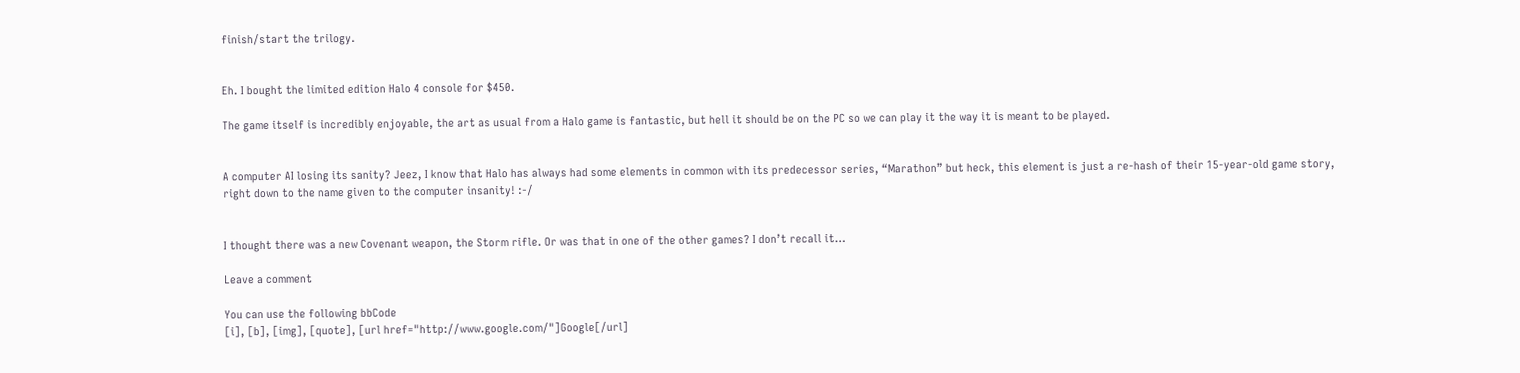finish/start the trilogy.


Eh. I bought the limited edition Halo 4 console for $450.

The game itself is incredibly enjoyable, the art as usual from a Halo game is fantastic, but hell it should be on the PC so we can play it the way it is meant to be played.


A computer AI losing its sanity? Jeez, I know that Halo has always had some elements in common with its predecessor series, “Marathon” but heck, this element is just a re-hash of their 15-year-old game story, right down to the name given to the computer insanity! :-/


I thought there was a new Covenant weapon, the Storm rifle. Or was that in one of the other games? I don’t recall it…

Leave a comment

You can use the following bbCode
[i], [b], [img], [quote], [url href="http://www.google.com/"]Google[/url]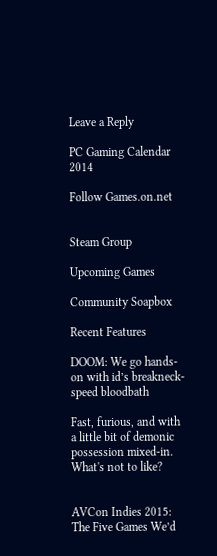Leave a Reply

PC Gaming Calendar 2014

Follow Games.on.net


Steam Group

Upcoming Games

Community Soapbox

Recent Features

DOOM: We go hands-on with id’s breakneck-speed bloodbath

Fast, furious, and with a little bit of demonic possession mixed-in. What's not to like?


AVCon Indies 2015: The Five Games We’d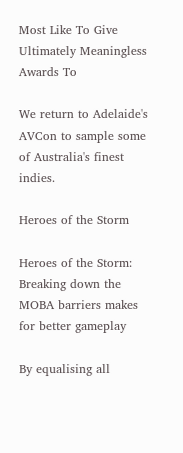Most Like To Give Ultimately Meaningless Awards To

We return to Adelaide's AVCon to sample some of Australia's finest indies.

Heroes of the Storm

Heroes of the Storm: Breaking down the MOBA barriers makes for better gameplay

By equalising all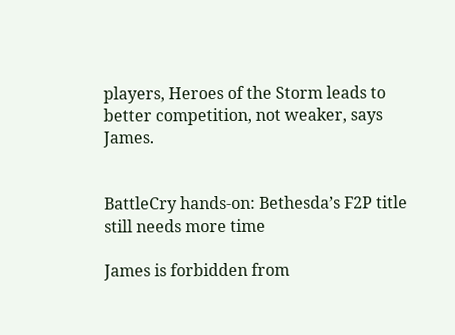players, Heroes of the Storm leads to better competition, not weaker, says James.


BattleCry hands-on: Bethesda’s F2P title still needs more time

James is forbidden from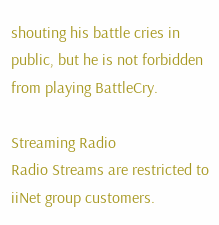shouting his battle cries in public, but he is not forbidden from playing BattleCry.

Streaming Radio
Radio Streams are restricted to iiNet group customers.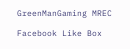GreenManGaming MREC

Facebook Like Box